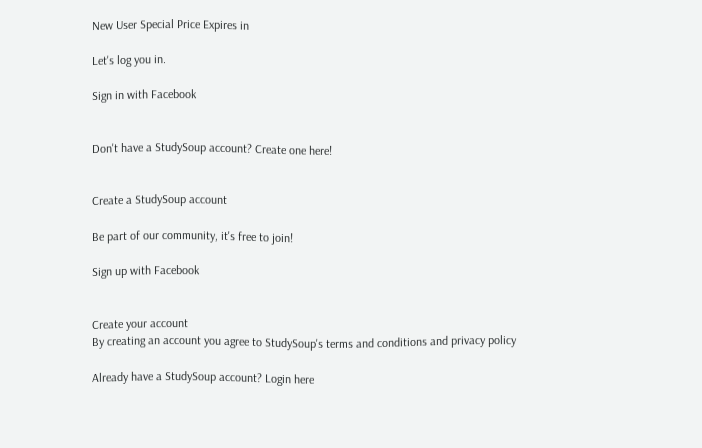New User Special Price Expires in

Let's log you in.

Sign in with Facebook


Don't have a StudySoup account? Create one here!


Create a StudySoup account

Be part of our community, it's free to join!

Sign up with Facebook


Create your account
By creating an account you agree to StudySoup's terms and conditions and privacy policy

Already have a StudySoup account? Login here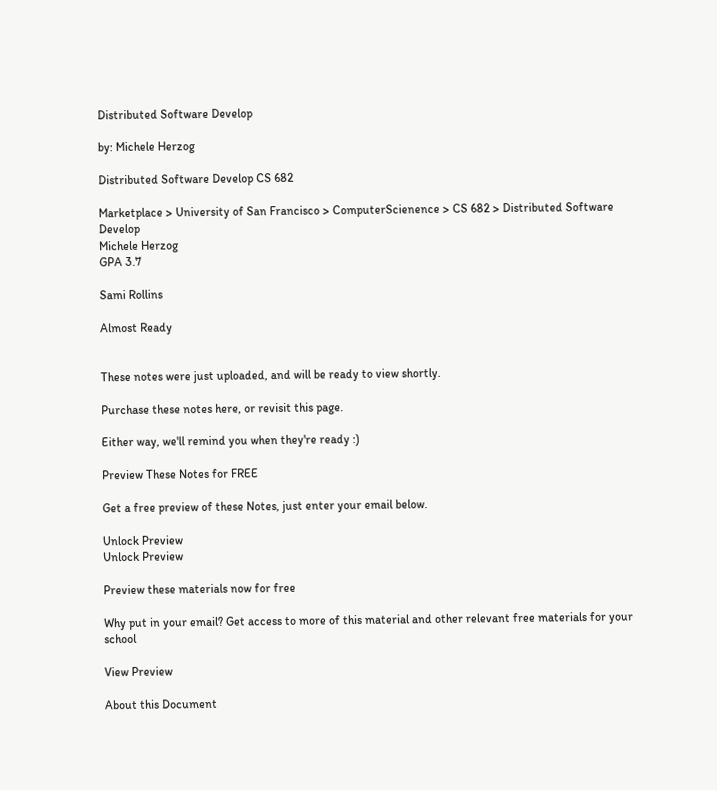Distributed Software Develop

by: Michele Herzog

Distributed Software Develop CS 682

Marketplace > University of San Francisco > ComputerScienence > CS 682 > Distributed Software Develop
Michele Herzog
GPA 3.7

Sami Rollins

Almost Ready


These notes were just uploaded, and will be ready to view shortly.

Purchase these notes here, or revisit this page.

Either way, we'll remind you when they're ready :)

Preview These Notes for FREE

Get a free preview of these Notes, just enter your email below.

Unlock Preview
Unlock Preview

Preview these materials now for free

Why put in your email? Get access to more of this material and other relevant free materials for your school

View Preview

About this Document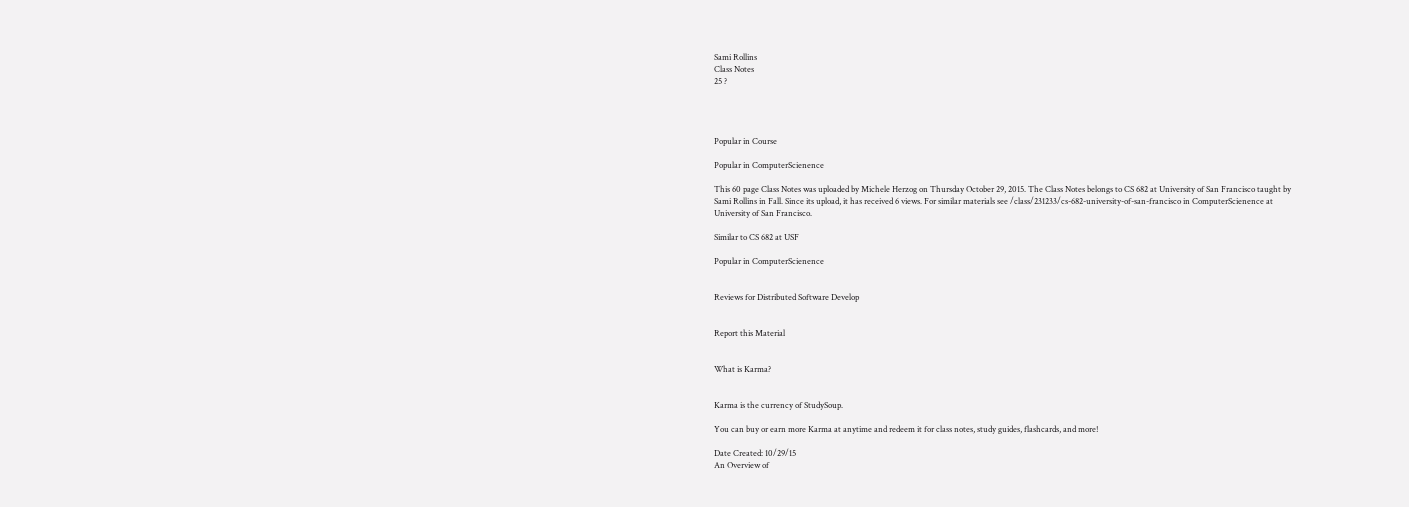Sami Rollins
Class Notes
25 ?




Popular in Course

Popular in ComputerScienence

This 60 page Class Notes was uploaded by Michele Herzog on Thursday October 29, 2015. The Class Notes belongs to CS 682 at University of San Francisco taught by Sami Rollins in Fall. Since its upload, it has received 6 views. For similar materials see /class/231233/cs-682-university-of-san-francisco in ComputerScienence at University of San Francisco.

Similar to CS 682 at USF

Popular in ComputerScienence


Reviews for Distributed Software Develop


Report this Material


What is Karma?


Karma is the currency of StudySoup.

You can buy or earn more Karma at anytime and redeem it for class notes, study guides, flashcards, and more!

Date Created: 10/29/15
An Overview of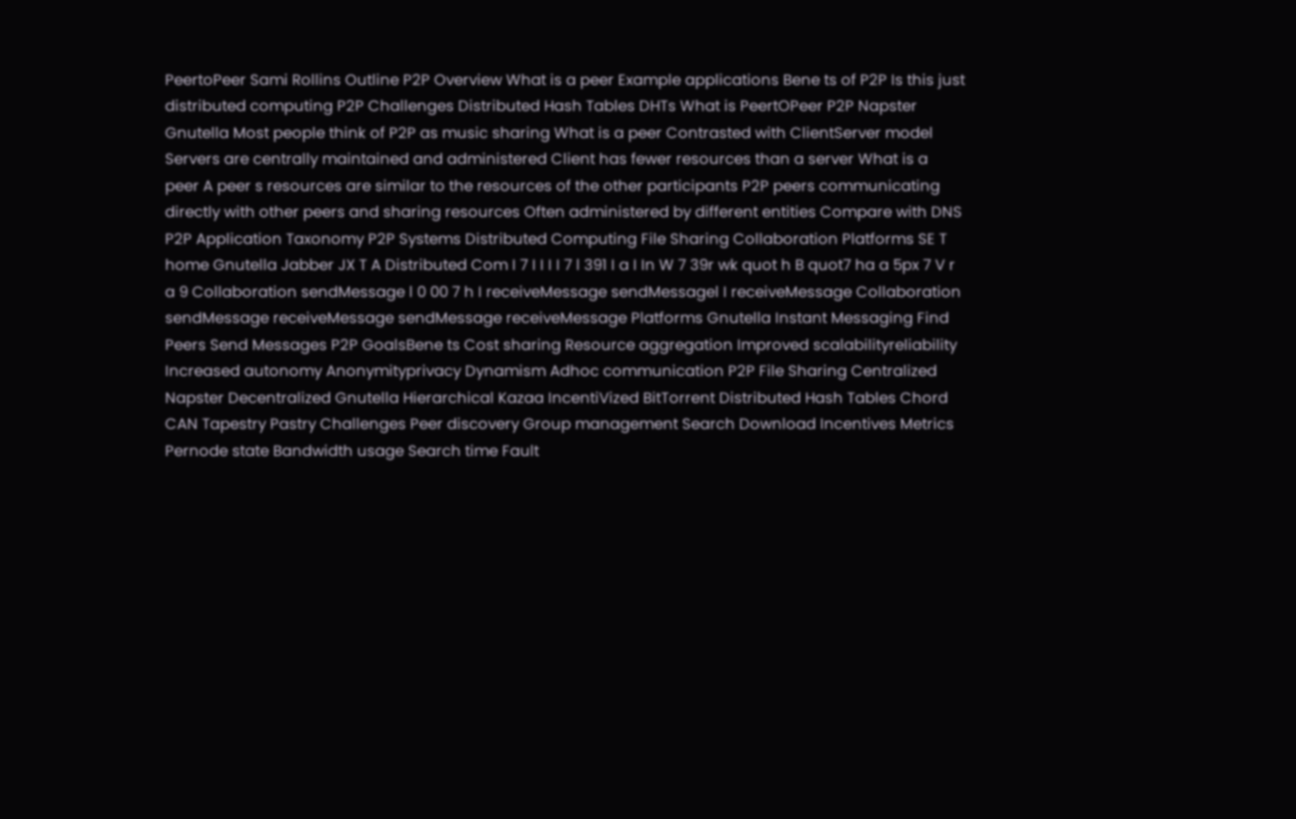PeertoPeer Sami Rollins Outline P2P Overview What is a peer Example applications Bene ts of P2P Is this just distributed computing P2P Challenges Distributed Hash Tables DHTs What is PeertOPeer P2P Napster Gnutella Most people think of P2P as music sharing What is a peer Contrasted with ClientServer model Servers are centrally maintained and administered Client has fewer resources than a server What is a peer A peer s resources are similar to the resources of the other participants P2P peers communicating directly with other peers and sharing resources Often administered by different entities Compare with DNS P2P Application Taxonomy P2P Systems Distributed Computing File Sharing Collaboration Platforms SE T home Gnutella Jabber JX T A Distributed Com I 7 I I I I 7 l 391 I a I In W 7 39r wk quot h B quot7 ha a 5px 7 V r a 9 Collaboration sendMessage l 0 00 7 h I receiveMessage sendMessagel I receiveMessage Collaboration sendMessage receiveMessage sendMessage receiveMessage Platforms Gnutella Instant Messaging Find Peers Send Messages P2P GoalsBene ts Cost sharing Resource aggregation Improved scalabilityreliability Increased autonomy Anonymityprivacy Dynamism Adhoc communication P2P File Sharing Centralized Napster Decentralized Gnutella Hierarchical Kazaa IncentiVized BitTorrent Distributed Hash Tables Chord CAN Tapestry Pastry Challenges Peer discovery Group management Search Download Incentives Metrics Pernode state Bandwidth usage Search time Fault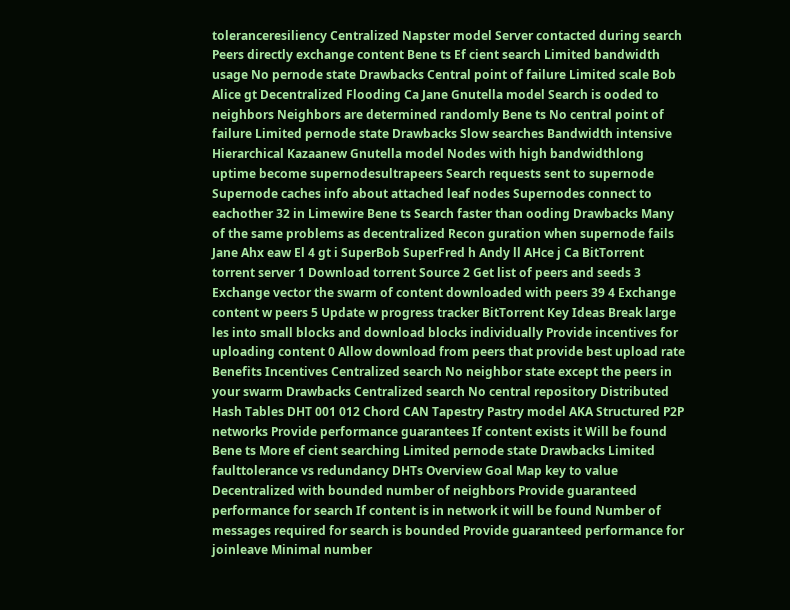toleranceresiliency Centralized Napster model Server contacted during search Peers directly exchange content Bene ts Ef cient search Limited bandwidth usage No pernode state Drawbacks Central point of failure Limited scale Bob Alice gt Decentralized Flooding Ca Jane Gnutella model Search is ooded to neighbors Neighbors are determined randomly Bene ts No central point of failure Limited pernode state Drawbacks Slow searches Bandwidth intensive Hierarchical Kazaanew Gnutella model Nodes with high bandwidthlong uptime become supernodesultrapeers Search requests sent to supernode Supernode caches info about attached leaf nodes Supernodes connect to eachother 32 in Limewire Bene ts Search faster than ooding Drawbacks Many of the same problems as decentralized Recon guration when supernode fails Jane Ahx eaw El 4 gt i SuperBob SuperFred h Andy ll AHce j Ca BitTorrent torrent server 1 Download torrent Source 2 Get list of peers and seeds 3 Exchange vector the swarm of content downloaded with peers 39 4 Exchange content w peers 5 Update w progress tracker BitTorrent Key Ideas Break large les into small blocks and download blocks individually Provide incentives for uploading content 0 Allow download from peers that provide best upload rate Benefits Incentives Centralized search No neighbor state except the peers in your swarm Drawbacks Centralized search No central repository Distributed Hash Tables DHT 001 012 Chord CAN Tapestry Pastry model AKA Structured P2P networks Provide performance guarantees If content exists it Will be found Bene ts More ef cient searching Limited pernode state Drawbacks Limited faulttolerance vs redundancy DHTs Overview Goal Map key to value Decentralized with bounded number of neighbors Provide guaranteed performance for search If content is in network it will be found Number of messages required for search is bounded Provide guaranteed performance for joinleave Minimal number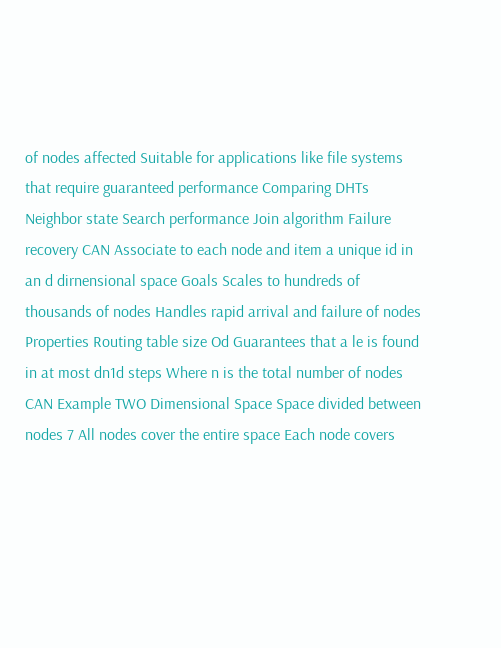of nodes affected Suitable for applications like file systems that require guaranteed performance Comparing DHTs Neighbor state Search performance Join algorithm Failure recovery CAN Associate to each node and item a unique id in an d dirnensional space Goals Scales to hundreds of thousands of nodes Handles rapid arrival and failure of nodes Properties Routing table size Od Guarantees that a le is found in at most dn1d steps Where n is the total number of nodes CAN Example TWO Dimensional Space Space divided between nodes 7 All nodes cover the entire space Each node covers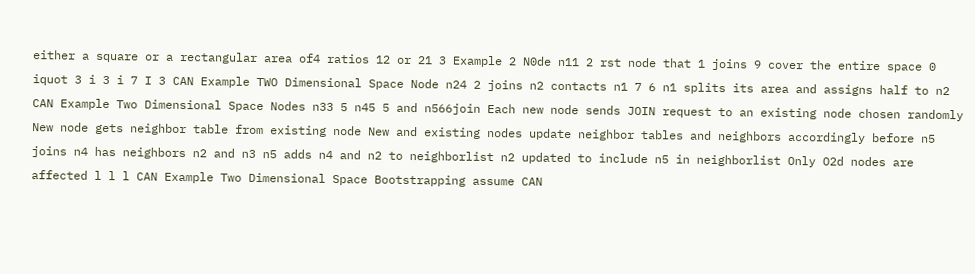either a square or a rectangular area of4 ratios 12 or 21 3 Example 2 N0de n11 2 rst node that 1 joins 9 cover the entire space 0 iquot 3 i 3 i 7 I 3 CAN Example TWO Dimensional Space Node n24 2 joins n2 contacts n1 7 6 n1 splits its area and assigns half to n2 CAN Example Two Dimensional Space Nodes n33 5 n45 5 and n566join Each new node sends JOIN request to an existing node chosen randomly New node gets neighbor table from existing node New and existing nodes update neighbor tables and neighbors accordingly before n5 joins n4 has neighbors n2 and n3 n5 adds n4 and n2 to neighborlist n2 updated to include n5 in neighborlist Only O2d nodes are affected l l l CAN Example Two Dimensional Space Bootstrapping assume CAN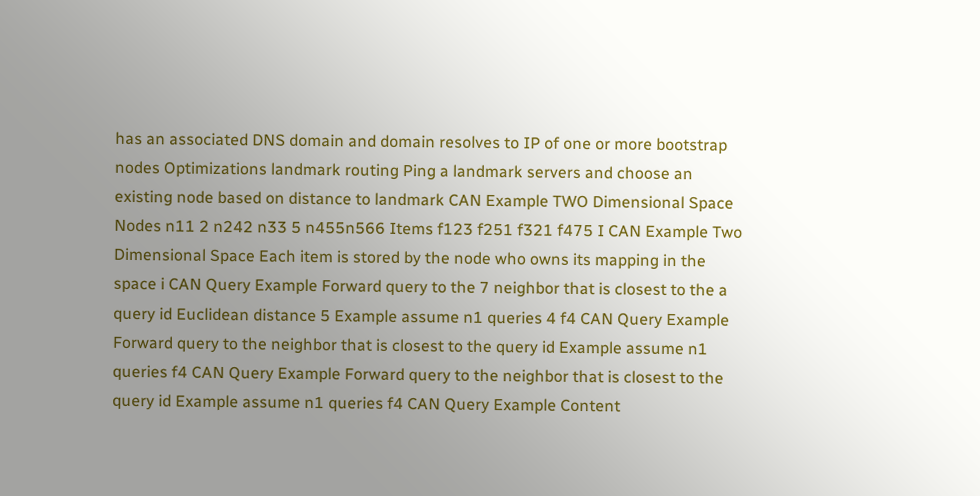has an associated DNS domain and domain resolves to IP of one or more bootstrap nodes Optimizations landmark routing Ping a landmark servers and choose an existing node based on distance to landmark CAN Example TWO Dimensional Space Nodes n11 2 n242 n33 5 n455n566 Items f123 f251 f321 f475 I CAN Example Two Dimensional Space Each item is stored by the node who owns its mapping in the space i CAN Query Example Forward query to the 7 neighbor that is closest to the a query id Euclidean distance 5 Example assume n1 queries 4 f4 CAN Query Example Forward query to the neighbor that is closest to the query id Example assume n1 queries f4 CAN Query Example Forward query to the neighbor that is closest to the query id Example assume n1 queries f4 CAN Query Example Content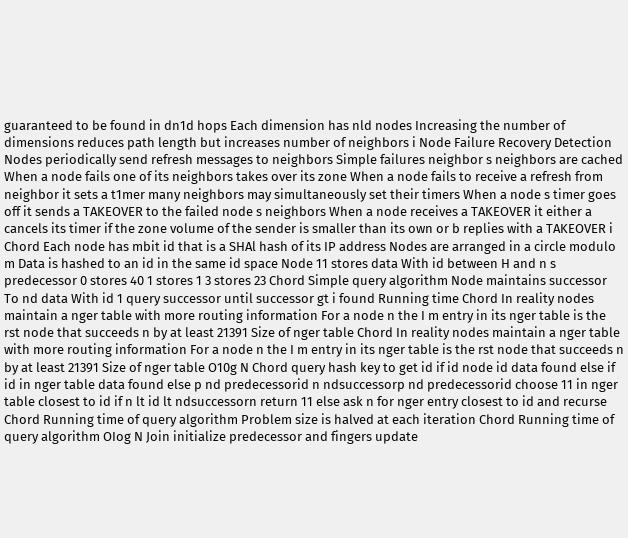guaranteed to be found in dn1d hops Each dimension has nld nodes Increasing the number of dimensions reduces path length but increases number of neighbors i Node Failure Recovery Detection Nodes periodically send refresh messages to neighbors Simple failures neighbor s neighbors are cached When a node fails one of its neighbors takes over its zone When a node fails to receive a refresh from neighbor it sets a t1mer many neighbors may simultaneously set their timers When a node s timer goes off it sends a TAKEOVER to the failed node s neighbors When a node receives a TAKEOVER it either a cancels its timer if the zone volume of the sender is smaller than its own or b replies with a TAKEOVER i Chord Each node has mbit id that is a SHAl hash of its IP address Nodes are arranged in a circle modulo m Data is hashed to an id in the same id space Node 11 stores data With id between H and n s predecessor 0 stores 40 1 stores 1 3 stores 23 Chord Simple query algorithm Node maintains successor To nd data With id 1 query successor until successor gt i found Running time Chord In reality nodes maintain a nger table with more routing information For a node n the I m entry in its nger table is the rst node that succeeds n by at least 21391 Size of nger table Chord In reality nodes maintain a nger table with more routing information For a node n the I m entry in its nger table is the rst node that succeeds n by at least 21391 Size of nger table O10g N Chord query hash key to get id if id node id data found else if id in nger table data found else p nd predecessorid n ndsuccessorp nd predecessorid choose 11 in nger table closest to id if n lt id lt ndsuccessorn return 11 else ask n for nger entry closest to id and recurse Chord Running time of query algorithm Problem size is halved at each iteration Chord Running time of query algorithm OIog N Join initialize predecessor and fingers update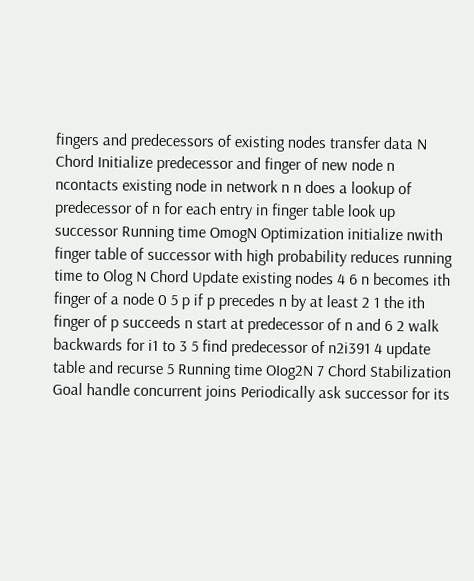fingers and predecessors of existing nodes transfer data N Chord Initialize predecessor and finger of new node n ncontacts existing node in network n n does a lookup of predecessor of n for each entry in finger table look up successor Running time OmogN Optimization initialize nwith finger table of successor with high probability reduces running time to Olog N Chord Update existing nodes 4 6 n becomes ith finger of a node 0 5 p if p precedes n by at least 2 1 the ith finger of p succeeds n start at predecessor of n and 6 2 walk backwards for i1 to 3 5 find predecessor of n2i391 4 update table and recurse 5 Running time OIog2N 7 Chord Stabilization Goal handle concurrent joins Periodically ask successor for its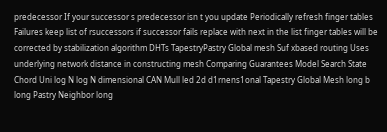predecessor If your successor s predecessor isn t you update Periodically refresh finger tables Failures keep list of rsuccessors if successor fails replace with next in the list finger tables will be corrected by stabilization algorithm DHTs TapestryPastry Global mesh Suf xbased routing Uses underlying network distance in constructing mesh Comparing Guarantees Model Search State Chord Uni log N log N dimensional CAN Mull led 2d d1rnens1onal Tapestry Global Mesh long b long Pastry Neighbor long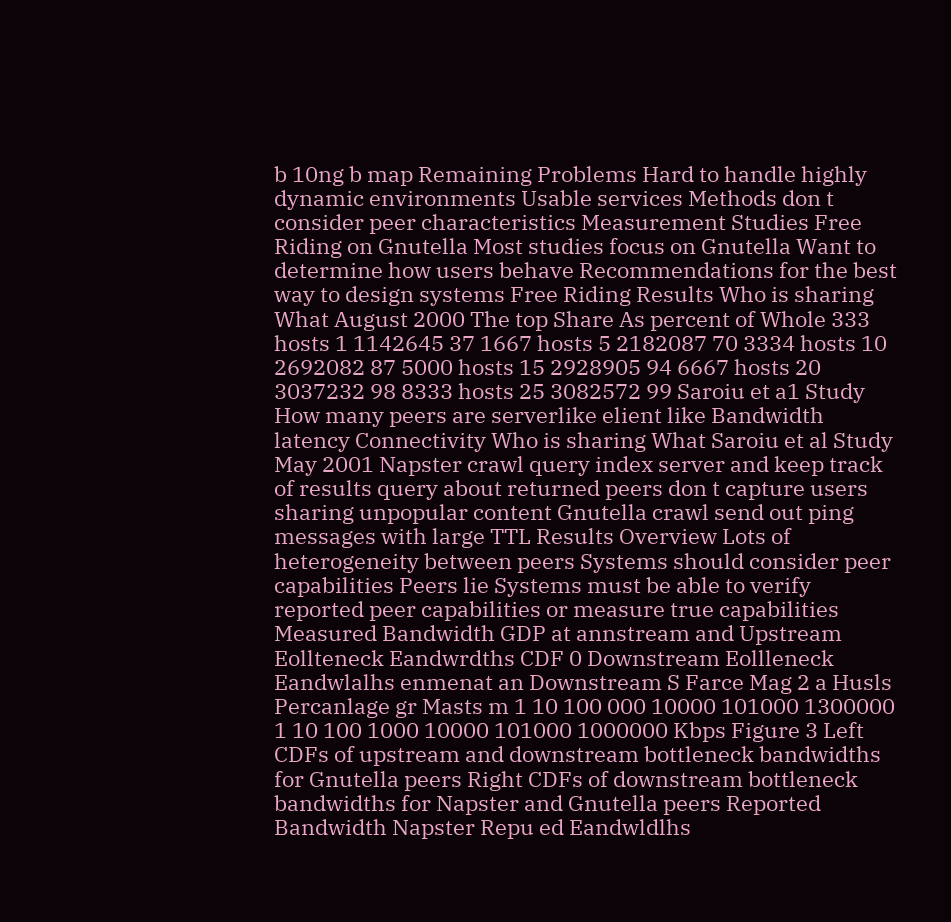b 10ng b map Remaining Problems Hard to handle highly dynamic environments Usable services Methods don t consider peer characteristics Measurement Studies Free Riding on Gnutella Most studies focus on Gnutella Want to determine how users behave Recommendations for the best way to design systems Free Riding Results Who is sharing What August 2000 The top Share As percent of Whole 333 hosts 1 1142645 37 1667 hosts 5 2182087 70 3334 hosts 10 2692082 87 5000 hosts 15 2928905 94 6667 hosts 20 3037232 98 8333 hosts 25 3082572 99 Saroiu et a1 Study How many peers are serverlike elient like Bandwidth latency Connectivity Who is sharing What Saroiu et al Study May 2001 Napster crawl query index server and keep track of results query about returned peers don t capture users sharing unpopular content Gnutella crawl send out ping messages with large TTL Results Overview Lots of heterogeneity between peers Systems should consider peer capabilities Peers lie Systems must be able to verify reported peer capabilities or measure true capabilities Measured Bandwidth GDP at annstream and Upstream Eollteneck Eandwrdths CDF 0 Downstream Eollleneck Eandwlalhs enmenat an Downstream S Farce Mag 2 a Husls Percanlage gr Masts m 1 10 100 000 10000 101000 1300000 1 10 100 1000 10000 101000 1000000 Kbps Figure 3 Left CDFs of upstream and downstream bottleneck bandwidths for Gnutella peers Right CDFs of downstream bottleneck bandwidths for Napster and Gnutella peers Reported Bandwidth Napster Repu ed Eandwldlhs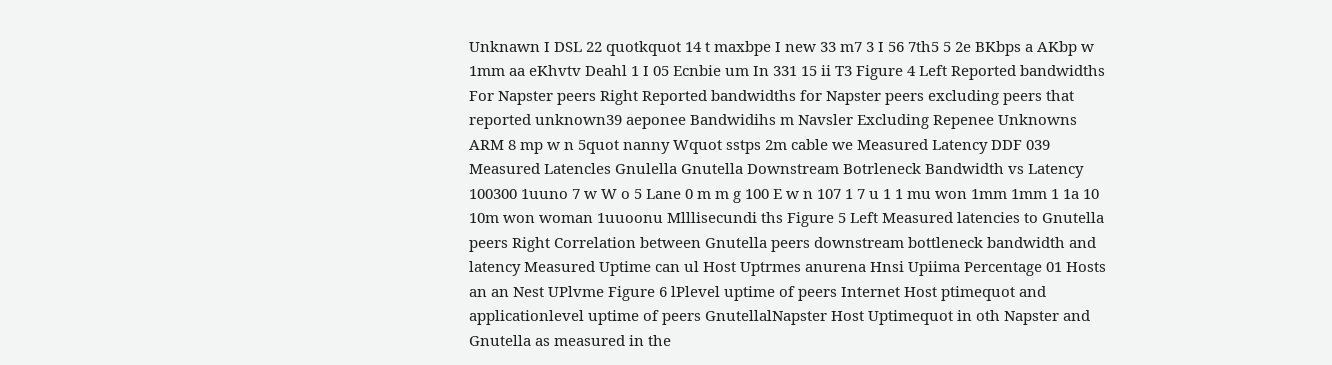Unknawn I DSL 22 quotkquot 14 t maxbpe I new 33 m7 3 I 56 7th5 5 2e BKbps a AKbp w 1mm aa eKhvtv Deahl 1 I 05 Ecnbie um In 331 15 ii T3 Figure 4 Left Reported bandwidths For Napster peers Right Reported bandwidths for Napster peers excluding peers that reported unknown39 aeponee Bandwidihs m Navsler Excluding Repenee Unknowns ARM 8 mp w n 5quot nanny Wquot sstps 2m cable we Measured Latency DDF 039 Measured Latencles Gnulella Gnutella Downstream Botrleneck Bandwidth vs Latency 100300 1uuno 7 w W o 5 Lane 0 m m g 100 E w n 107 1 7 u 1 1 mu won 1mm 1mm 1 1a 10 10m won woman 1uuoonu Mlllisecundi ths Figure 5 Left Measured latencies to Gnutella peers Right Correlation between Gnutella peers downstream bottleneck bandwidth and latency Measured Uptime can ul Host Uptrmes anurena Hnsi Upiima Percentage 01 Hosts an an Nest UPlvme Figure 6 lPlevel uptime of peers Internet Host ptimequot and applicationlevel uptime of peers GnutellalNapster Host Uptimequot in oth Napster and Gnutella as measured in the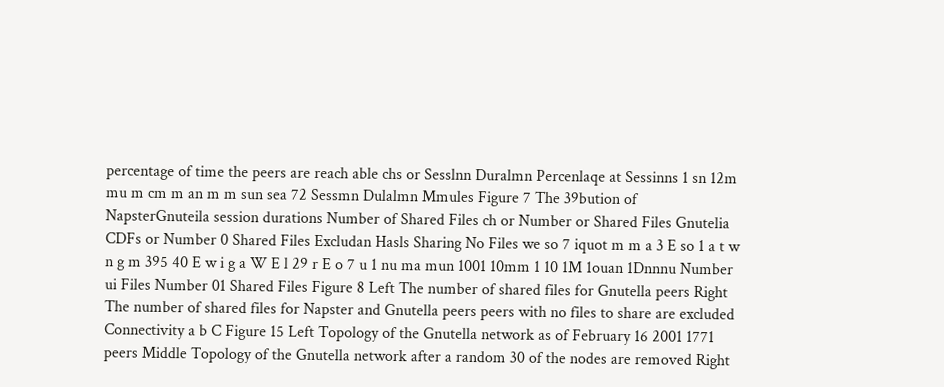percentage of time the peers are reach able chs or Sesslnn Duralmn Percenlaqe at Sessinns 1 sn 12m mu m cm m an m m sun sea 72 Sessmn Dulalmn Mmules Figure 7 The 39bution of NapsterGnuteila session durations Number of Shared Files ch or Number or Shared Files Gnutelia CDFs or Number 0 Shared Files Excludan Hasls Sharing No Files we so 7 iquot m m a 3 E so 1 a t w n g m 395 40 E w i g a W E l 29 r E o 7 u 1 nu ma mun 1001 10mm 1 10 1M 1ouan 1Dnnnu Number ui Files Number 01 Shared Files Figure 8 Left The number of shared files for Gnutella peers Right The number of shared files for Napster and Gnutella peers peers with no files to share are excluded Connectivity a b C Figure 15 Left Topology of the Gnutella network as of February 16 2001 1771 peers Middle Topology of the Gnutella network after a random 30 of the nodes are removed Right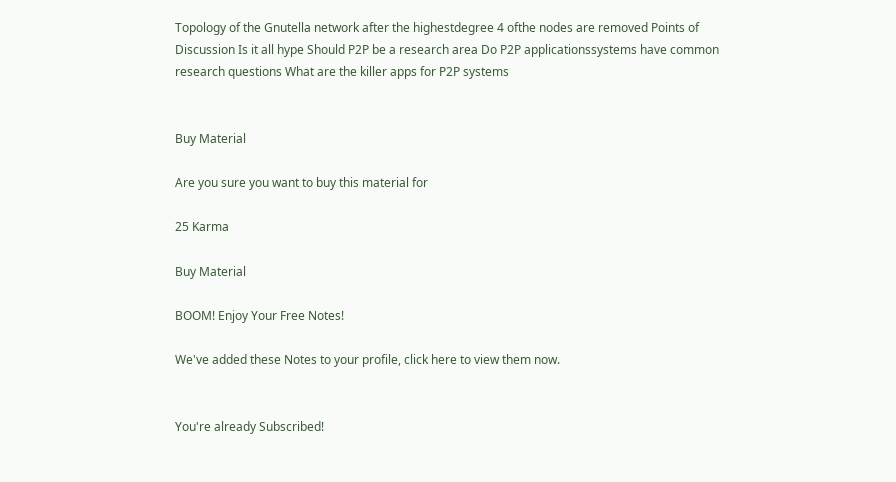Topology of the Gnutella network after the highestdegree 4 ofthe nodes are removed Points of Discussion Is it all hype Should P2P be a research area Do P2P applicationssystems have common research questions What are the killer apps for P2P systems


Buy Material

Are you sure you want to buy this material for

25 Karma

Buy Material

BOOM! Enjoy Your Free Notes!

We've added these Notes to your profile, click here to view them now.


You're already Subscribed!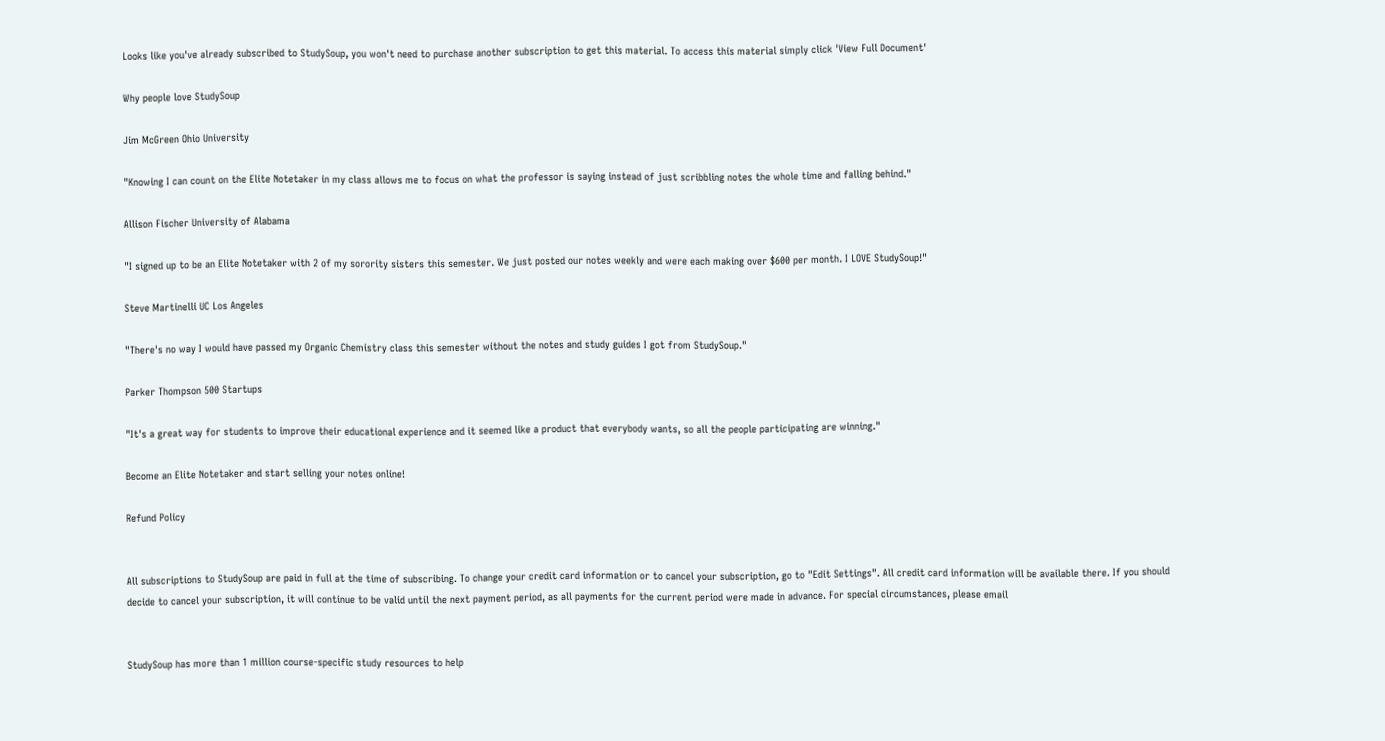Looks like you've already subscribed to StudySoup, you won't need to purchase another subscription to get this material. To access this material simply click 'View Full Document'

Why people love StudySoup

Jim McGreen Ohio University

"Knowing I can count on the Elite Notetaker in my class allows me to focus on what the professor is saying instead of just scribbling notes the whole time and falling behind."

Allison Fischer University of Alabama

"I signed up to be an Elite Notetaker with 2 of my sorority sisters this semester. We just posted our notes weekly and were each making over $600 per month. I LOVE StudySoup!"

Steve Martinelli UC Los Angeles

"There's no way I would have passed my Organic Chemistry class this semester without the notes and study guides I got from StudySoup."

Parker Thompson 500 Startups

"It's a great way for students to improve their educational experience and it seemed like a product that everybody wants, so all the people participating are winning."

Become an Elite Notetaker and start selling your notes online!

Refund Policy


All subscriptions to StudySoup are paid in full at the time of subscribing. To change your credit card information or to cancel your subscription, go to "Edit Settings". All credit card information will be available there. If you should decide to cancel your subscription, it will continue to be valid until the next payment period, as all payments for the current period were made in advance. For special circumstances, please email


StudySoup has more than 1 million course-specific study resources to help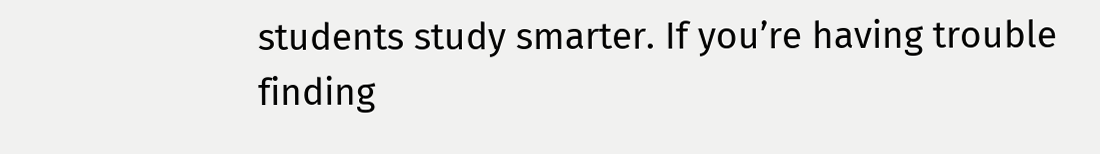students study smarter. If you’re having trouble finding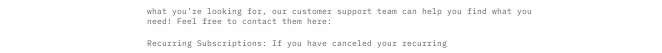what you’re looking for, our customer support team can help you find what you need! Feel free to contact them here:

Recurring Subscriptions: If you have canceled your recurring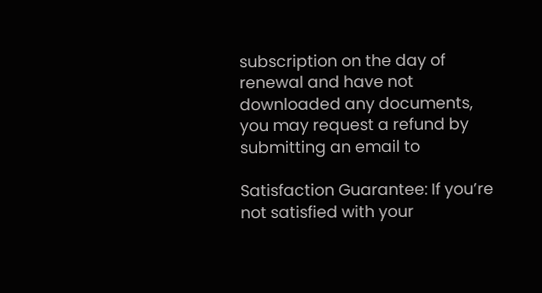subscription on the day of renewal and have not downloaded any documents, you may request a refund by submitting an email to

Satisfaction Guarantee: If you’re not satisfied with your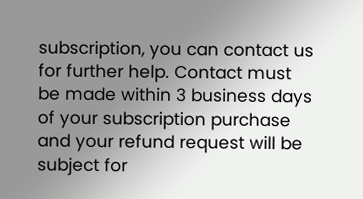subscription, you can contact us for further help. Contact must be made within 3 business days of your subscription purchase and your refund request will be subject for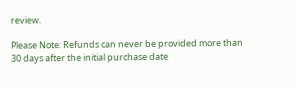review.

Please Note: Refunds can never be provided more than 30 days after the initial purchase date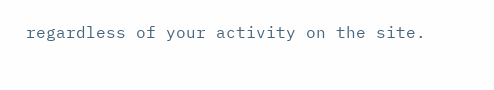regardless of your activity on the site.